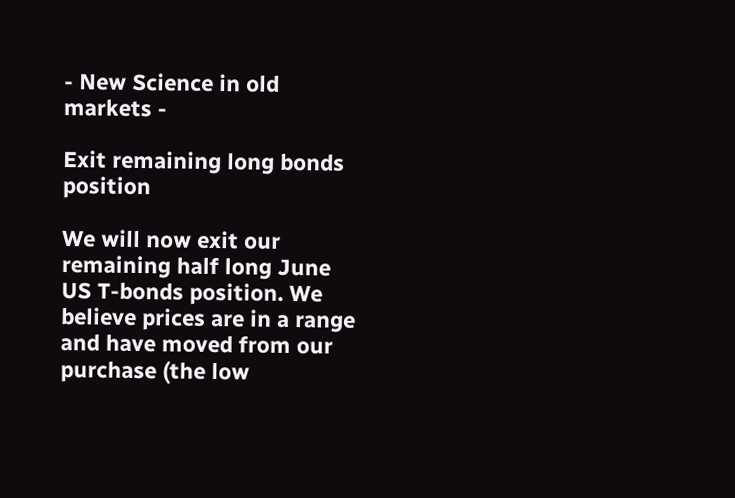- New Science in old markets -

Exit remaining long bonds position

We will now exit our remaining half long June US T-bonds position. We believe prices are in a range and have moved from our purchase (the low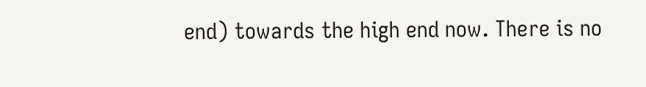end) towards the high end now. There is no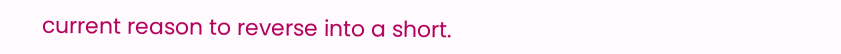current reason to reverse into a short.